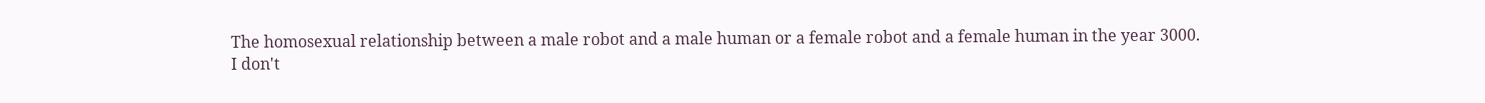The homosexual relationship between a male robot and a male human or a female robot and a female human in the year 3000.
I don't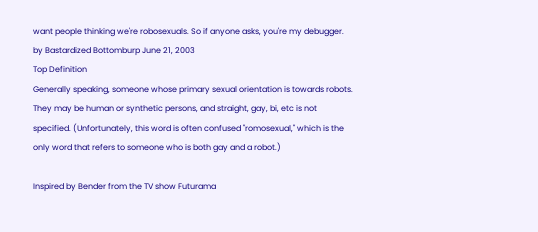want people thinking we're robosexuals. So if anyone asks, you're my debugger.
by Bastardized Bottomburp June 21, 2003
Top Definition
Generally speaking, someone whose primary sexual orientation is towards robots. They may be human or synthetic persons, and straight, gay, bi, etc is not specified. (Unfortunately, this word is often confused "romosexual," which is the only word that refers to someone who is both gay and a robot.)

Inspired by Bender from the TV show Futurama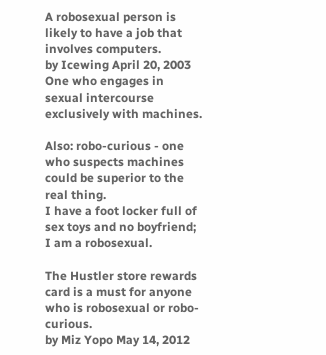A robosexual person is likely to have a job that involves computers.
by Icewing April 20, 2003
One who engages in sexual intercourse exclusively with machines.

Also: robo-curious - one who suspects machines could be superior to the real thing.
I have a foot locker full of sex toys and no boyfriend; I am a robosexual.

The Hustler store rewards card is a must for anyone who is robosexual or robo-curious.
by Miz Yopo May 14, 2012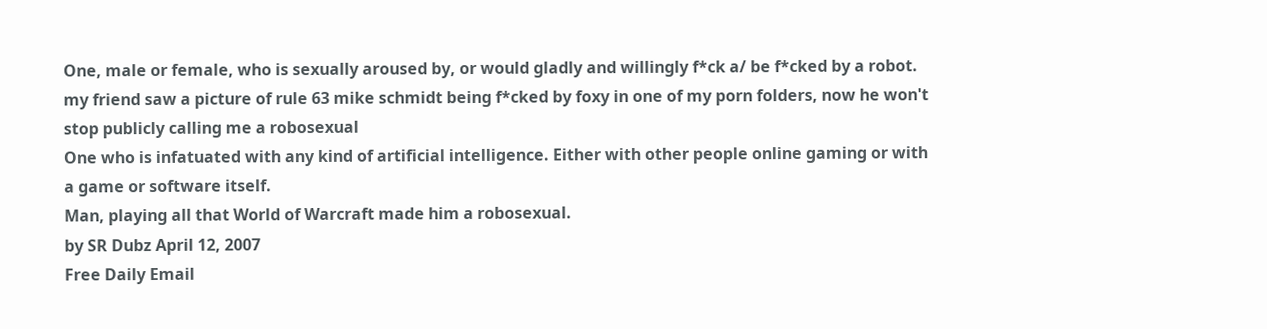One, male or female, who is sexually aroused by, or would gladly and willingly f*ck a/ be f*cked by a robot.
my friend saw a picture of rule 63 mike schmidt being f*cked by foxy in one of my porn folders, now he won't stop publicly calling me a robosexual
One who is infatuated with any kind of artificial intelligence. Either with other people online gaming or with a game or software itself.
Man, playing all that World of Warcraft made him a robosexual.
by SR Dubz April 12, 2007
Free Daily Email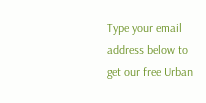Type your email address below to get our free Urban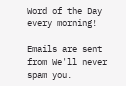Word of the Day every morning!

Emails are sent from We'll never spam you.